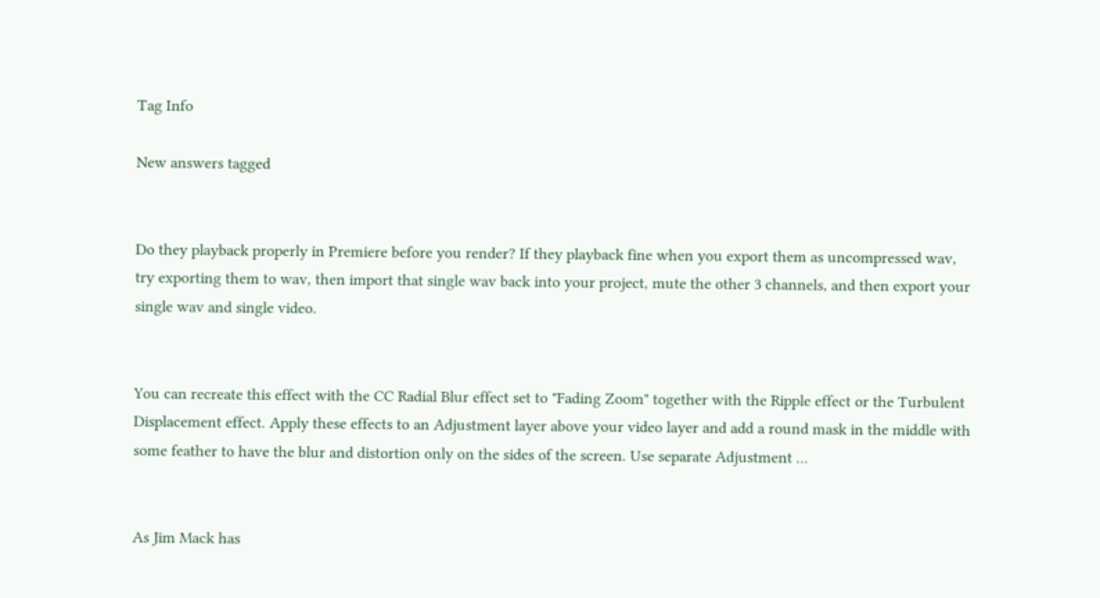Tag Info

New answers tagged


Do they playback properly in Premiere before you render? If they playback fine when you export them as uncompressed wav, try exporting them to wav, then import that single wav back into your project, mute the other 3 channels, and then export your single wav and single video.


You can recreate this effect with the CC Radial Blur effect set to "Fading Zoom" together with the Ripple effect or the Turbulent Displacement effect. Apply these effects to an Adjustment layer above your video layer and add a round mask in the middle with some feather to have the blur and distortion only on the sides of the screen. Use separate Adjustment ...


As Jim Mack has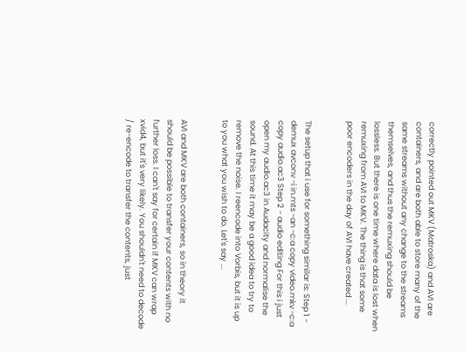correctly pointed out MKV (Matroska) and AVI are containers, and are both able to store many of the same streams without any change to the streams themselves, and thus the remuxing should be lossless. But there is one time where data is lost when remuxing from AVI to MKV. The thing is that some poor encoders in the day of AVI have created ...


The setup that i use for something similar is: Step 1 - demux avconv -i in.mts -an -c:a copy video.mkv -c:a copy audio.ac3 Step 2 - audio editing For this i just open my audio.ac3 in Audacity and normalise the sound. At this time it may be a good idea to try to remove the noise. I reencode into Vorbis, but it is up to you what you wish to do. Let's say ...


AVI and MKV are both containers, so in theory it should be possible to transfer your contents with no further loss. I can't say for certain if MKV can wrap xvid4, but it's very likely. You shouldn't need to decode / re-encode to transfer the contents, just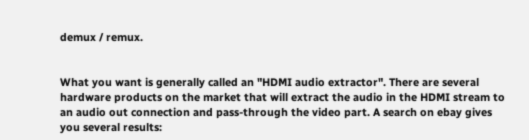demux / remux.


What you want is generally called an "HDMI audio extractor". There are several hardware products on the market that will extract the audio in the HDMI stream to an audio out connection and pass-through the video part. A search on ebay gives you several results: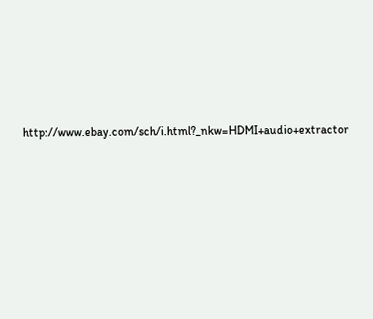http://www.ebay.com/sch/i.html?_nkw=HDMI+audio+extractor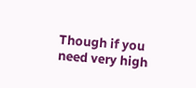Though if you need very high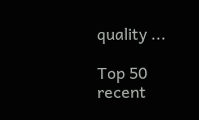quality ...

Top 50 recent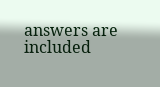answers are included